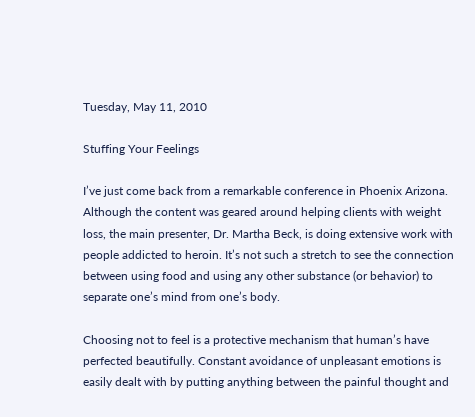Tuesday, May 11, 2010

Stuffing Your Feelings

I’ve just come back from a remarkable conference in Phoenix Arizona. Although the content was geared around helping clients with weight loss, the main presenter, Dr. Martha Beck, is doing extensive work with people addicted to heroin. It’s not such a stretch to see the connection between using food and using any other substance (or behavior) to separate one’s mind from one’s body.

Choosing not to feel is a protective mechanism that human’s have perfected beautifully. Constant avoidance of unpleasant emotions is easily dealt with by putting anything between the painful thought and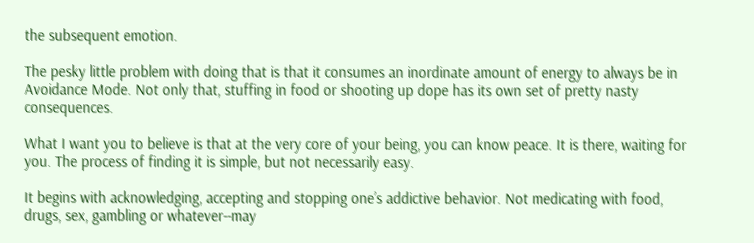the subsequent emotion.

The pesky little problem with doing that is that it consumes an inordinate amount of energy to always be in Avoidance Mode. Not only that, stuffing in food or shooting up dope has its own set of pretty nasty consequences.

What I want you to believe is that at the very core of your being, you can know peace. It is there, waiting for you. The process of finding it is simple, but not necessarily easy.

It begins with acknowledging, accepting and stopping one’s addictive behavior. Not medicating with food, drugs, sex, gambling or whatever--may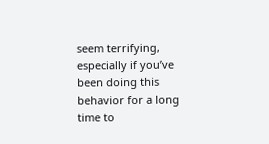seem terrifying, especially if you’ve been doing this behavior for a long time to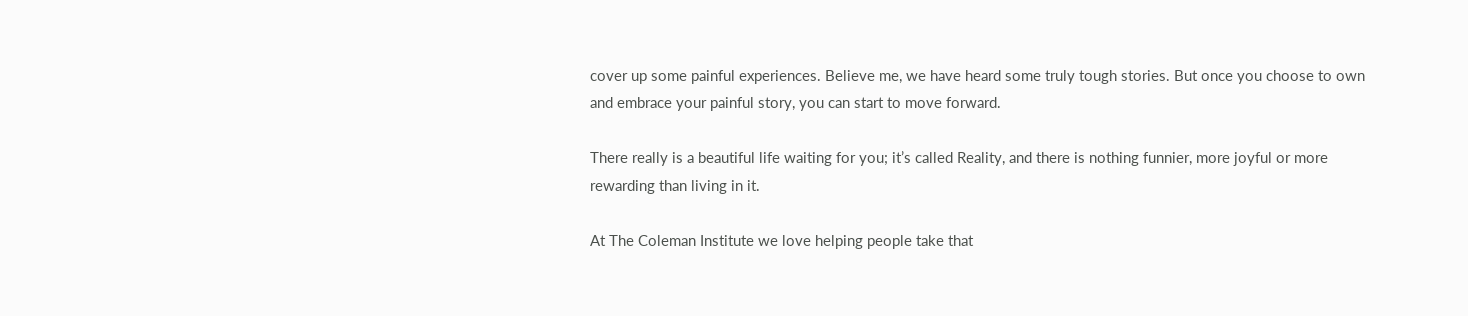cover up some painful experiences. Believe me, we have heard some truly tough stories. But once you choose to own and embrace your painful story, you can start to move forward.

There really is a beautiful life waiting for you; it’s called Reality, and there is nothing funnier, more joyful or more rewarding than living in it.

At The Coleman Institute we love helping people take that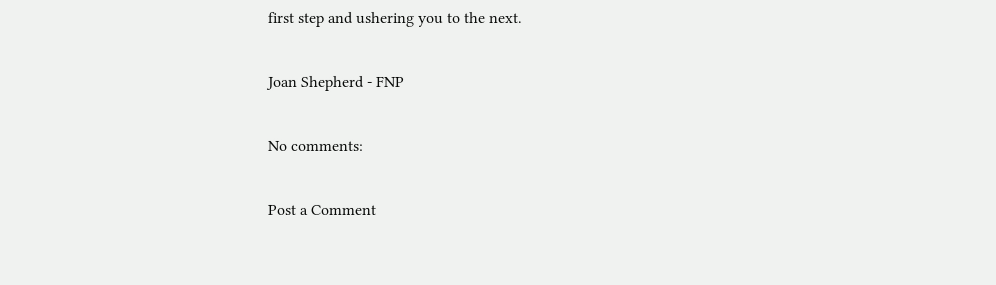first step and ushering you to the next.

Joan Shepherd - FNP

No comments:

Post a Comment